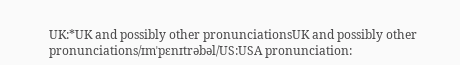UK:*UK and possibly other pronunciationsUK and possibly other pronunciations/ɪmˈpɛnɪtrəbəl/US:USA pronunciation: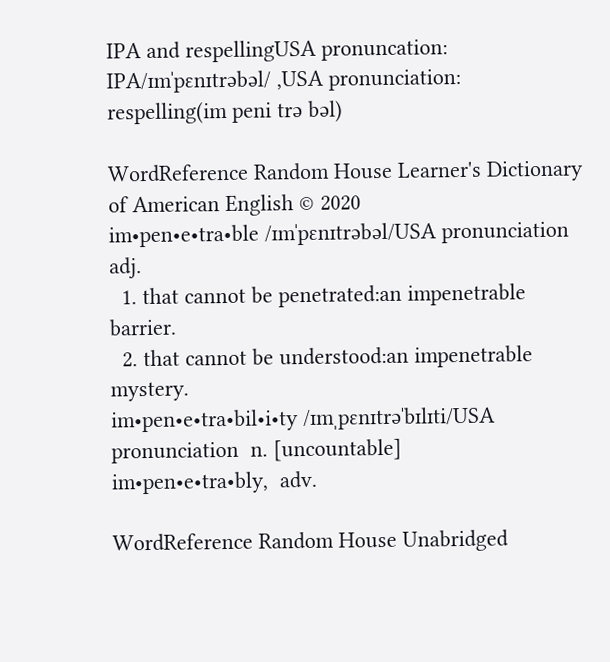IPA and respellingUSA pronuncation: IPA/ɪmˈpɛnɪtrəbəl/ ,USA pronunciation: respelling(im peni trə bəl)

WordReference Random House Learner's Dictionary of American English © 2020
im•pen•e•tra•ble /ɪmˈpɛnɪtrəbəl/USA pronunciation   adj.
  1. that cannot be penetrated:an impenetrable barrier.
  2. that cannot be understood:an impenetrable mystery.
im•pen•e•tra•bil•i•ty /ɪmˌpɛnɪtrəˈbɪlɪti/USA pronunciation  n. [uncountable]
im•pen•e•tra•bly,  adv.

WordReference Random House Unabridged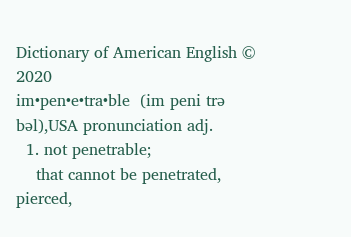Dictionary of American English © 2020
im•pen•e•tra•ble  (im peni trə bəl),USA pronunciation adj.
  1. not penetrable;
    that cannot be penetrated, pierced,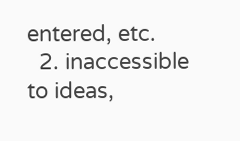entered, etc.
  2. inaccessible to ideas,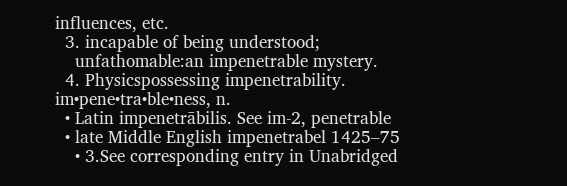influences, etc.
  3. incapable of being understood;
    unfathomable:an impenetrable mystery.
  4. Physicspossessing impenetrability.
im•pene•tra•ble•ness, n.
  • Latin impenetrābilis. See im-2, penetrable
  • late Middle English impenetrabel 1425–75
    • 3.See corresponding entry in Unabridged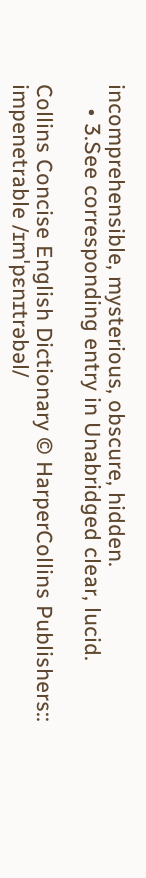incomprehensible, mysterious, obscure, hidden.
    • 3.See corresponding entry in Unabridged clear, lucid.

Collins Concise English Dictionary © HarperCollins Publishers::
impenetrable /ɪmˈpɛnɪtrəbəl/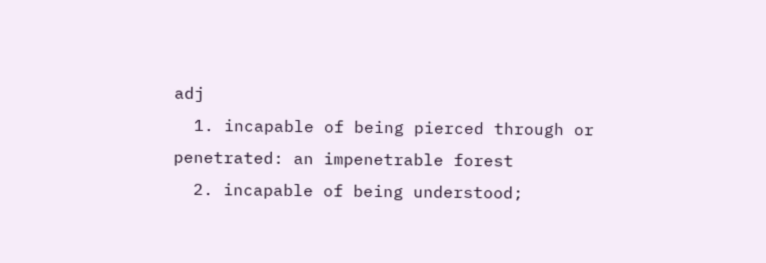adj
  1. incapable of being pierced through or penetrated: an impenetrable forest
  2. incapable of being understood;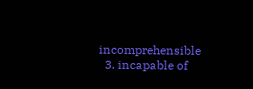incomprehensible
  3. incapable of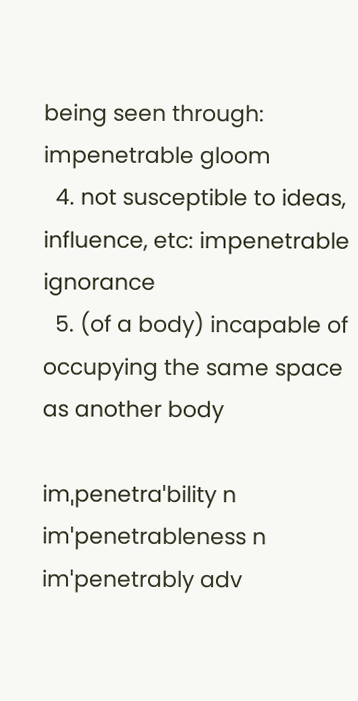being seen through: impenetrable gloom
  4. not susceptible to ideas, influence, etc: impenetrable ignorance
  5. (of a body) incapable of occupying the same space as another body

imˌpenetraˈbility n imˈpenetrableness n imˈpenetrably adv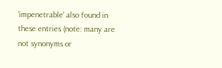'impenetrable' also found in these entries (note: many are not synonyms or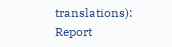translations):
Report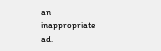an inappropriate ad.